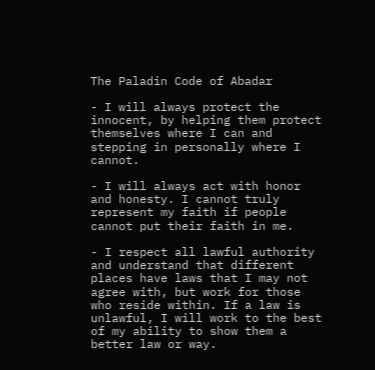The Paladin Code of Abadar

- I will always protect the innocent, by helping them protect themselves where I can and stepping in personally where I cannot.

- I will always act with honor and honesty. I cannot truly represent my faith if people cannot put their faith in me.

- I respect all lawful authority and understand that different places have laws that I may not agree with, but work for those who reside within. If a law is unlawful, I will work to the best of my ability to show them a better law or way.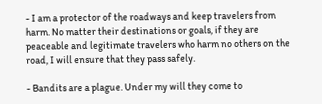- I am a protector of the roadways and keep travelers from harm. No matter their destinations or goals, if they are peaceable and legitimate travelers who harm no others on the road, I will ensure that they pass safely.

- Bandits are a plague. Under my will they come to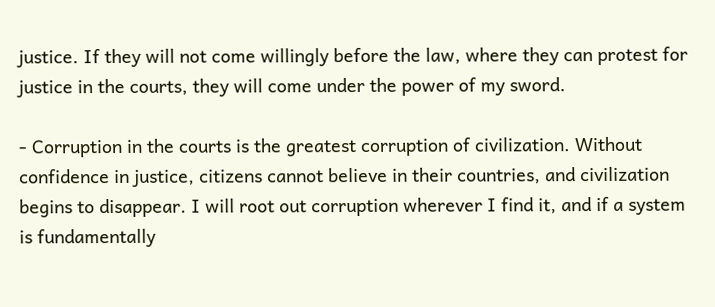justice. If they will not come willingly before the law, where they can protest for justice in the courts, they will come under the power of my sword.

- Corruption in the courts is the greatest corruption of civilization. Without confidence in justice, citizens cannot believe in their countries, and civilization begins to disappear. I will root out corruption wherever I find it, and if a system is fundamentally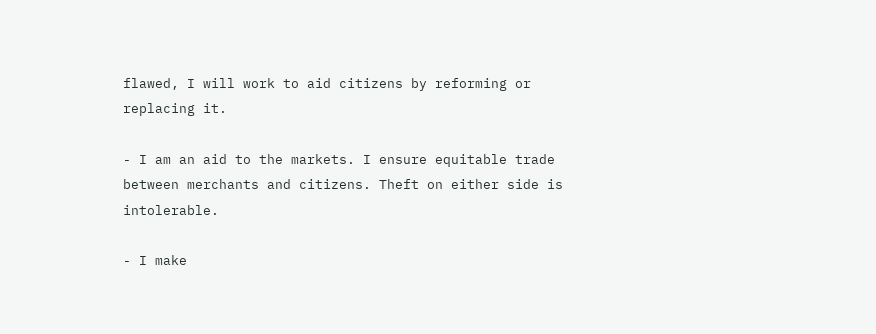flawed, I will work to aid citizens by reforming or replacing it.

- I am an aid to the markets. I ensure equitable trade between merchants and citizens. Theft on either side is intolerable.

- I make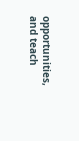opportunities, and teach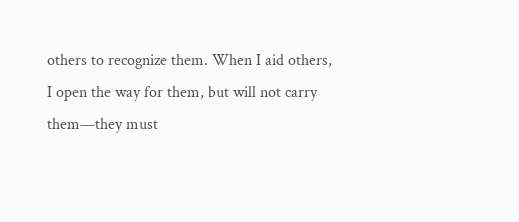others to recognize them. When I aid others, I open the way for them, but will not carry them—they must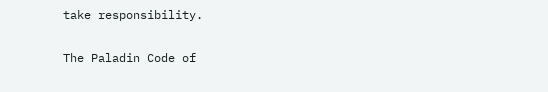take responsibility.

The Paladin Code of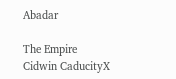Abadar

The Empire Cidwin CaducityX